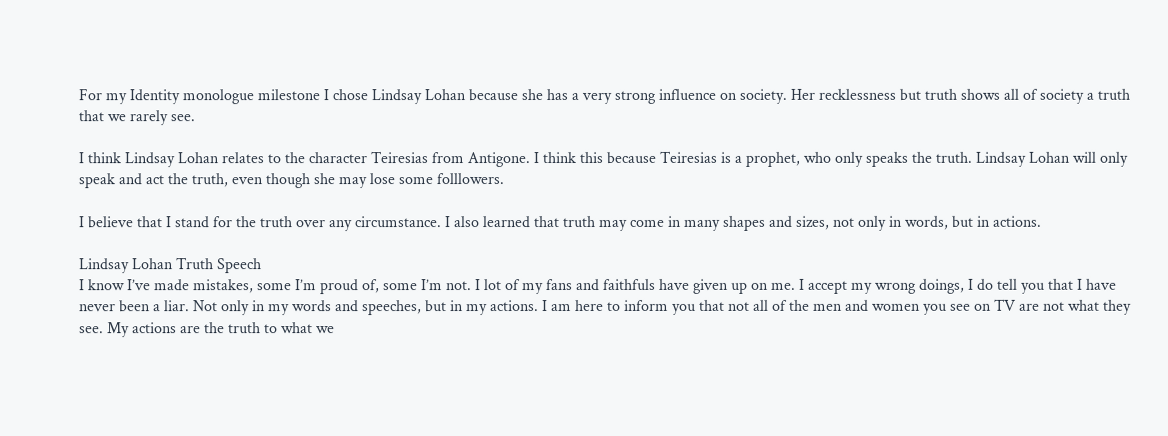For my Identity monologue milestone I chose Lindsay Lohan because she has a very strong influence on society. Her recklessness but truth shows all of society a truth that we rarely see.

I think Lindsay Lohan relates to the character Teiresias from Antigone. I think this because Teiresias is a prophet, who only speaks the truth. Lindsay Lohan will only speak and act the truth, even though she may lose some folllowers.

I believe that I stand for the truth over any circumstance. I also learned that truth may come in many shapes and sizes, not only in words, but in actions.

Lindsay Lohan Truth Speech
I know I’ve made mistakes, some I’m proud of, some I’m not. I lot of my fans and faithfuls have given up on me. I accept my wrong doings, I do tell you that I have never been a liar. Not only in my words and speeches, but in my actions. I am here to inform you that not all of the men and women you see on TV are not what they see. My actions are the truth to what we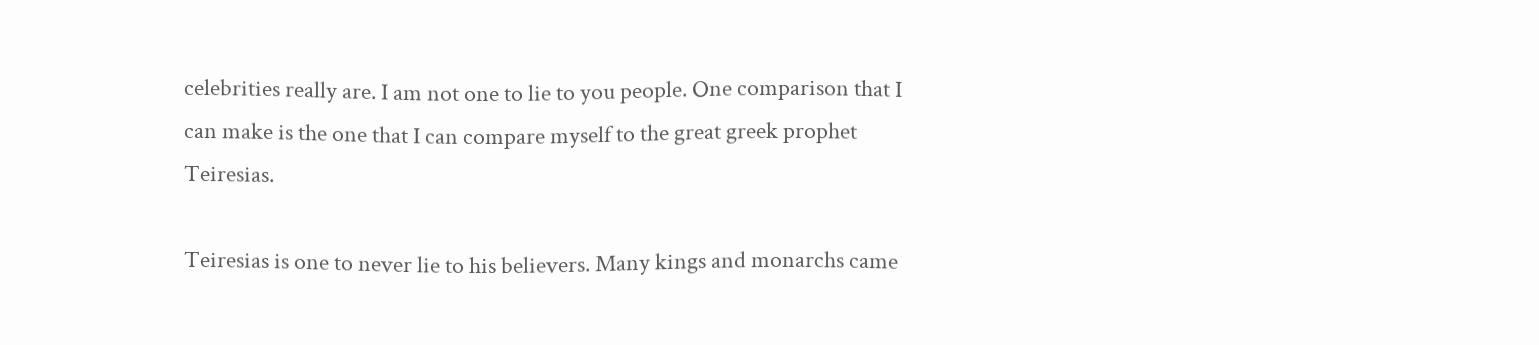celebrities really are. I am not one to lie to you people. One comparison that I can make is the one that I can compare myself to the great greek prophet Teiresias.

Teiresias is one to never lie to his believers. Many kings and monarchs came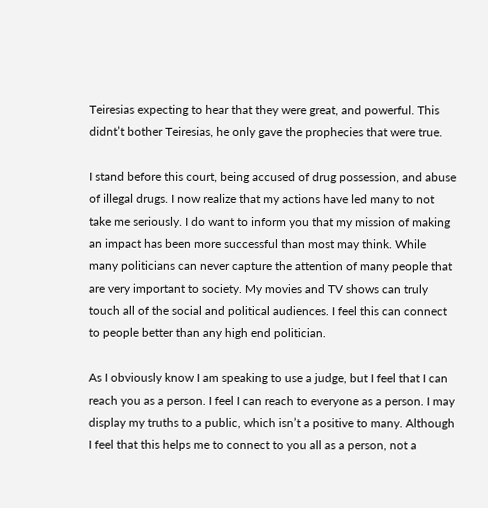Teiresias expecting to hear that they were great, and powerful. This didnt’t bother Teiresias, he only gave the prophecies that were true.

I stand before this court, being accused of drug possession, and abuse of illegal drugs. I now realize that my actions have led many to not take me seriously. I do want to inform you that my mission of making an impact has been more successful than most may think. While many politicians can never capture the attention of many people that are very important to society. My movies and TV shows can truly touch all of the social and political audiences. I feel this can connect to people better than any high end politician.

As I obviously know I am speaking to use a judge, but I feel that I can reach you as a person. I feel I can reach to everyone as a person. I may display my truths to a public, which isn’t a positive to many. Although I feel that this helps me to connect to you all as a person, not a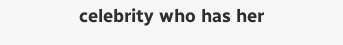celebrity who has her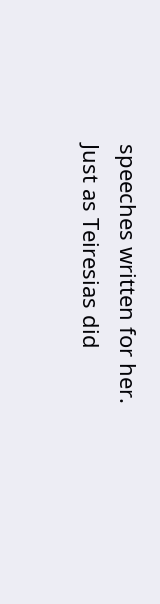speeches written for her. Just as Teiresias did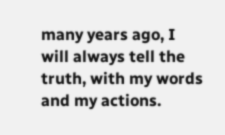many years ago, I will always tell the truth, with my words and my actions.